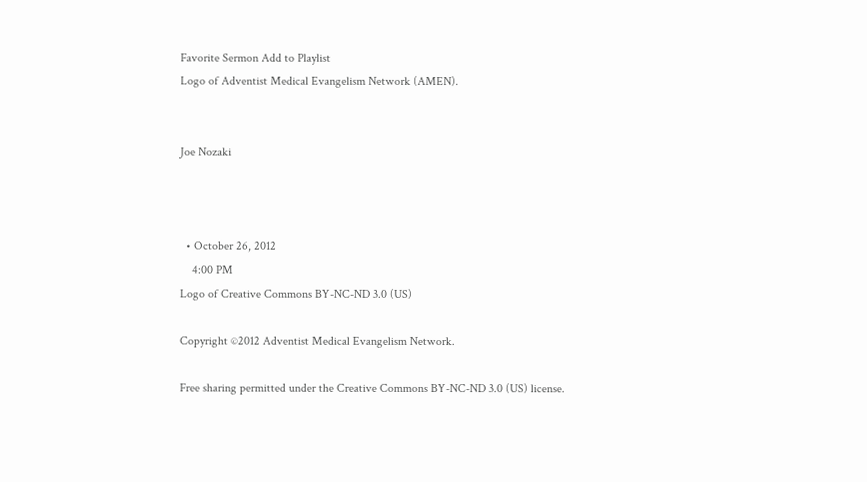Favorite Sermon Add to Playlist
Logo of Adventist Medical Evangelism Network (AMEN).


Joe Nozaki



  • October 26, 2012
    4:00 PM
Logo of Creative Commons BY-NC-ND 3.0 (US)

Copyright ©2012 Adventist Medical Evangelism Network.

Free sharing permitted under the Creative Commons BY-NC-ND 3.0 (US) license.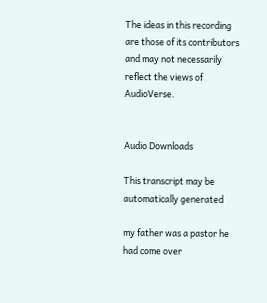The ideas in this recording are those of its contributors and may not necessarily reflect the views of AudioVerse.


Audio Downloads

This transcript may be automatically generated

my father was a pastor he had come over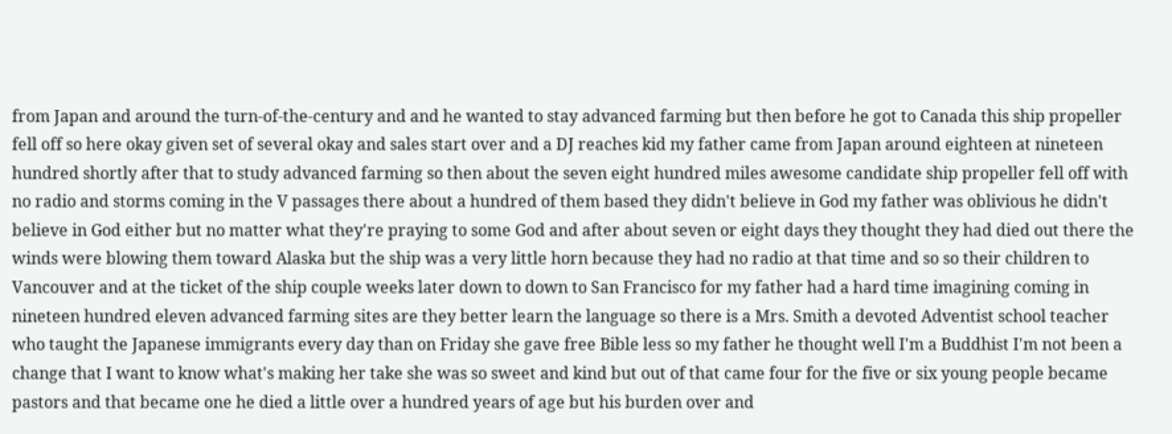from Japan and around the turn-of-the-century and and he wanted to stay advanced farming but then before he got to Canada this ship propeller fell off so here okay given set of several okay and sales start over and a DJ reaches kid my father came from Japan around eighteen at nineteen hundred shortly after that to study advanced farming so then about the seven eight hundred miles awesome candidate ship propeller fell off with no radio and storms coming in the V passages there about a hundred of them based they didn't believe in God my father was oblivious he didn't believe in God either but no matter what they're praying to some God and after about seven or eight days they thought they had died out there the winds were blowing them toward Alaska but the ship was a very little horn because they had no radio at that time and so so their children to Vancouver and at the ticket of the ship couple weeks later down to down to San Francisco for my father had a hard time imagining coming in nineteen hundred eleven advanced farming sites are they better learn the language so there is a Mrs. Smith a devoted Adventist school teacher who taught the Japanese immigrants every day than on Friday she gave free Bible less so my father he thought well I'm a Buddhist I'm not been a change that I want to know what's making her take she was so sweet and kind but out of that came four for the five or six young people became pastors and that became one he died a little over a hundred years of age but his burden over and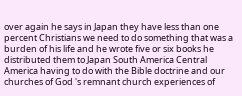over again he says in Japan they have less than one percent Christians we need to do something that was a burden of his life and he wrote five or six books he distributed them to Japan South America Central America having to do with the Bible doctrine and our churches of God 's remnant church experiences of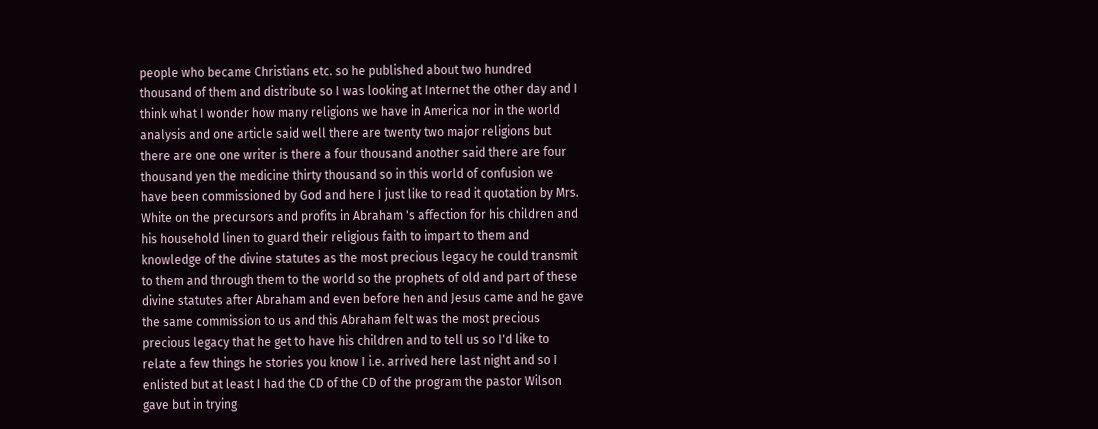people who became Christians etc. so he published about two hundred thousand of them and distribute so I was looking at Internet the other day and I think what I wonder how many religions we have in America nor in the world analysis and one article said well there are twenty two major religions but there are one one writer is there a four thousand another said there are four thousand yen the medicine thirty thousand so in this world of confusion we have been commissioned by God and here I just like to read it quotation by Mrs. White on the precursors and profits in Abraham 's affection for his children and his household linen to guard their religious faith to impart to them and knowledge of the divine statutes as the most precious legacy he could transmit to them and through them to the world so the prophets of old and part of these divine statutes after Abraham and even before hen and Jesus came and he gave the same commission to us and this Abraham felt was the most precious precious legacy that he get to have his children and to tell us so I'd like to relate a few things he stories you know I i.e. arrived here last night and so I enlisted but at least I had the CD of the CD of the program the pastor Wilson gave but in trying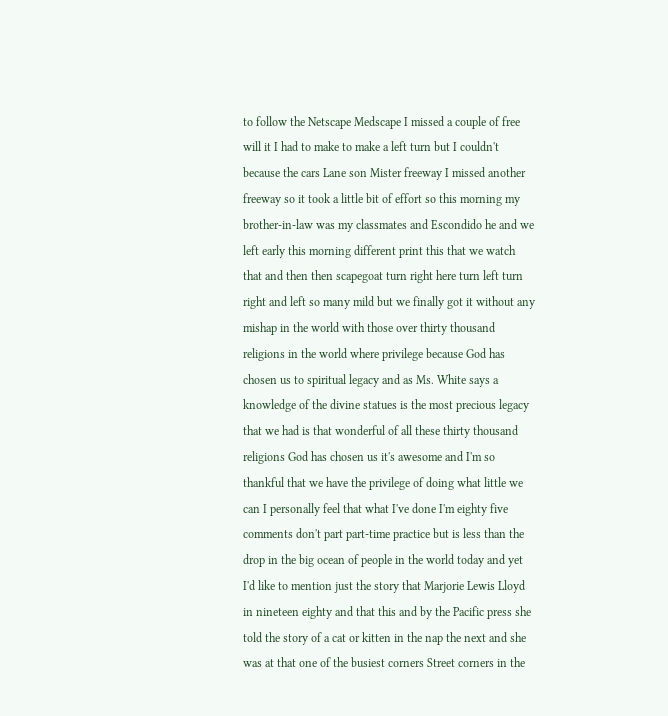to follow the Netscape Medscape I missed a couple of free will it I had to make to make a left turn but I couldn't because the cars Lane son Mister freeway I missed another freeway so it took a little bit of effort so this morning my brother-in-law was my classmates and Escondido he and we left early this morning different print this that we watch that and then then scapegoat turn right here turn left turn right and left so many mild but we finally got it without any mishap in the world with those over thirty thousand religions in the world where privilege because God has chosen us to spiritual legacy and as Ms. White says a knowledge of the divine statues is the most precious legacy that we had is that wonderful of all these thirty thousand religions God has chosen us it's awesome and I'm so thankful that we have the privilege of doing what little we can I personally feel that what I've done I'm eighty five comments don't part part-time practice but is less than the drop in the big ocean of people in the world today and yet I'd like to mention just the story that Marjorie Lewis Lloyd in nineteen eighty and that this and by the Pacific press she told the story of a cat or kitten in the nap the next and she was at that one of the busiest corners Street corners in the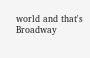world and that's Broadway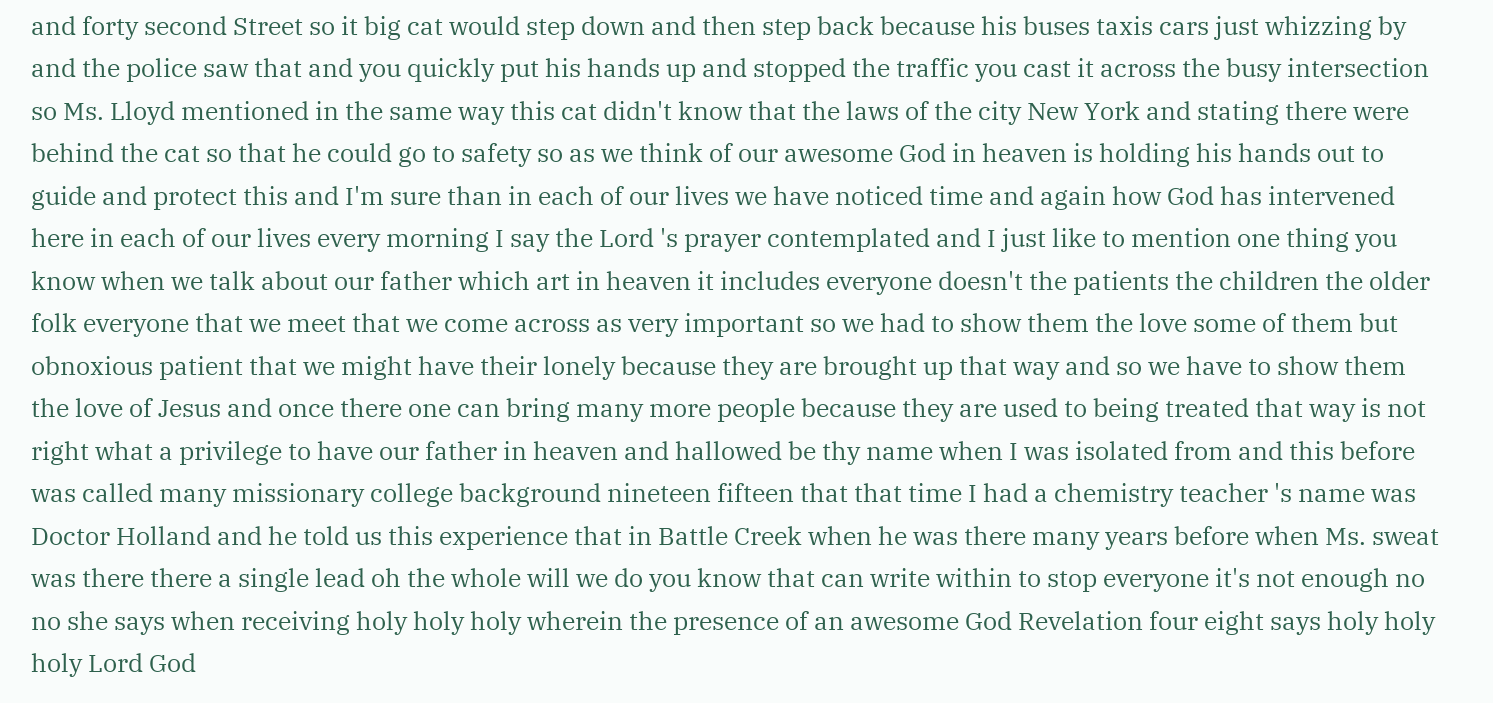and forty second Street so it big cat would step down and then step back because his buses taxis cars just whizzing by and the police saw that and you quickly put his hands up and stopped the traffic you cast it across the busy intersection so Ms. Lloyd mentioned in the same way this cat didn't know that the laws of the city New York and stating there were behind the cat so that he could go to safety so as we think of our awesome God in heaven is holding his hands out to guide and protect this and I'm sure than in each of our lives we have noticed time and again how God has intervened here in each of our lives every morning I say the Lord 's prayer contemplated and I just like to mention one thing you know when we talk about our father which art in heaven it includes everyone doesn't the patients the children the older folk everyone that we meet that we come across as very important so we had to show them the love some of them but obnoxious patient that we might have their lonely because they are brought up that way and so we have to show them the love of Jesus and once there one can bring many more people because they are used to being treated that way is not right what a privilege to have our father in heaven and hallowed be thy name when I was isolated from and this before was called many missionary college background nineteen fifteen that that time I had a chemistry teacher 's name was Doctor Holland and he told us this experience that in Battle Creek when he was there many years before when Ms. sweat was there there a single lead oh the whole will we do you know that can write within to stop everyone it's not enough no no she says when receiving holy holy holy wherein the presence of an awesome God Revelation four eight says holy holy holy Lord God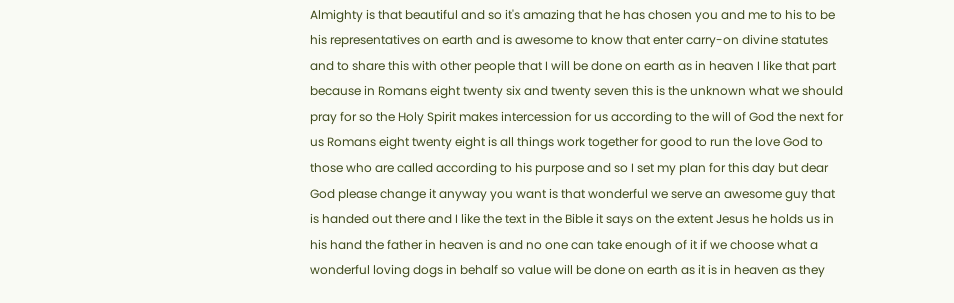Almighty is that beautiful and so it's amazing that he has chosen you and me to his to be his representatives on earth and is awesome to know that enter carry-on divine statutes and to share this with other people that I will be done on earth as in heaven I like that part because in Romans eight twenty six and twenty seven this is the unknown what we should pray for so the Holy Spirit makes intercession for us according to the will of God the next for us Romans eight twenty eight is all things work together for good to run the love God to those who are called according to his purpose and so I set my plan for this day but dear God please change it anyway you want is that wonderful we serve an awesome guy that is handed out there and I like the text in the Bible it says on the extent Jesus he holds us in his hand the father in heaven is and no one can take enough of it if we choose what a wonderful loving dogs in behalf so value will be done on earth as it is in heaven as they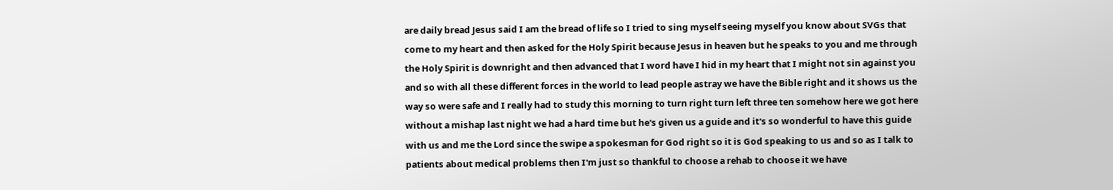are daily bread Jesus said I am the bread of life so I tried to sing myself seeing myself you know about SVGs that come to my heart and then asked for the Holy Spirit because Jesus in heaven but he speaks to you and me through the Holy Spirit is downright and then advanced that I word have I hid in my heart that I might not sin against you and so with all these different forces in the world to lead people astray we have the Bible right and it shows us the way so were safe and I really had to study this morning to turn right turn left three ten somehow here we got here without a mishap last night we had a hard time but he's given us a guide and it's so wonderful to have this guide with us and me the Lord since the swipe a spokesman for God right so it is God speaking to us and so as I talk to patients about medical problems then I'm just so thankful to choose a rehab to choose it we have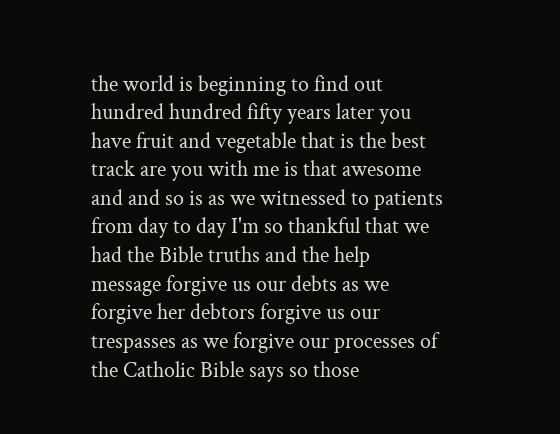the world is beginning to find out hundred hundred fifty years later you have fruit and vegetable that is the best track are you with me is that awesome and and so is as we witnessed to patients from day to day I'm so thankful that we had the Bible truths and the help message forgive us our debts as we forgive her debtors forgive us our trespasses as we forgive our processes of the Catholic Bible says so those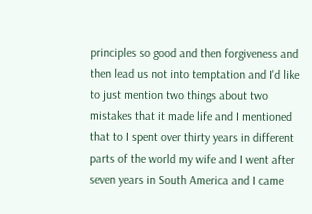principles so good and then forgiveness and then lead us not into temptation and I'd like to just mention two things about two mistakes that it made life and I mentioned that to I spent over thirty years in different parts of the world my wife and I went after seven years in South America and I came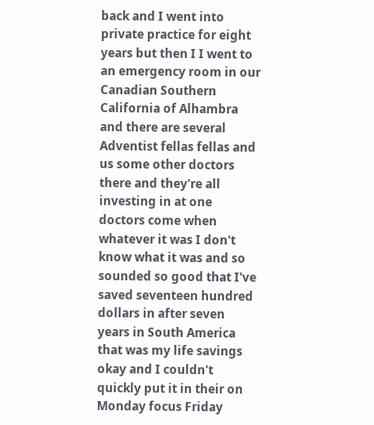back and I went into private practice for eight years but then I I went to an emergency room in our Canadian Southern California of Alhambra and there are several Adventist fellas fellas and us some other doctors there and they're all investing in at one doctors come when whatever it was I don't know what it was and so sounded so good that I've saved seventeen hundred dollars in after seven years in South America that was my life savings okay and I couldn't quickly put it in their on Monday focus Friday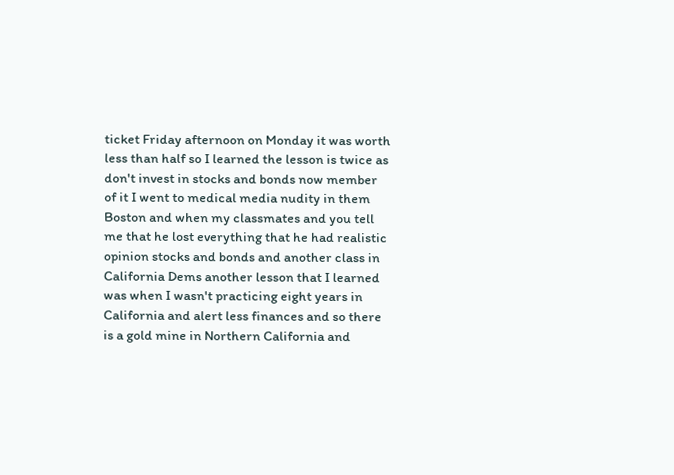ticket Friday afternoon on Monday it was worth less than half so I learned the lesson is twice as don't invest in stocks and bonds now member of it I went to medical media nudity in them Boston and when my classmates and you tell me that he lost everything that he had realistic opinion stocks and bonds and another class in California Dems another lesson that I learned was when I wasn't practicing eight years in California and alert less finances and so there is a gold mine in Northern California and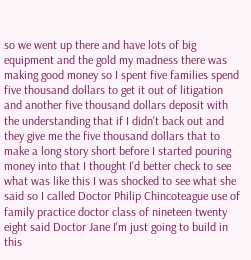so we went up there and have lots of big equipment and the gold my madness there was making good money so I spent five families spend five thousand dollars to get it out of litigation and another five thousand dollars deposit with the understanding that if I didn't back out and they give me the five thousand dollars that to make a long story short before I started pouring money into that I thought I'd better check to see what was like this I was shocked to see what she said so I called Doctor Philip Chincoteague use of family practice doctor class of nineteen twenty eight said Doctor Jane I'm just going to build in this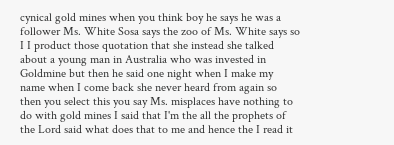cynical gold mines when you think boy he says he was a follower Ms. White Sosa says the zoo of Ms. White says so I I product those quotation that she instead she talked about a young man in Australia who was invested in Goldmine but then he said one night when I make my name when I come back she never heard from again so then you select this you say Ms. misplaces have nothing to do with gold mines I said that I'm the all the prophets of the Lord said what does that to me and hence the I read it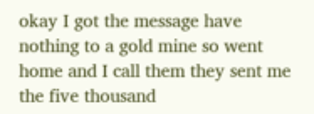okay I got the message have nothing to a gold mine so went home and I call them they sent me the five thousand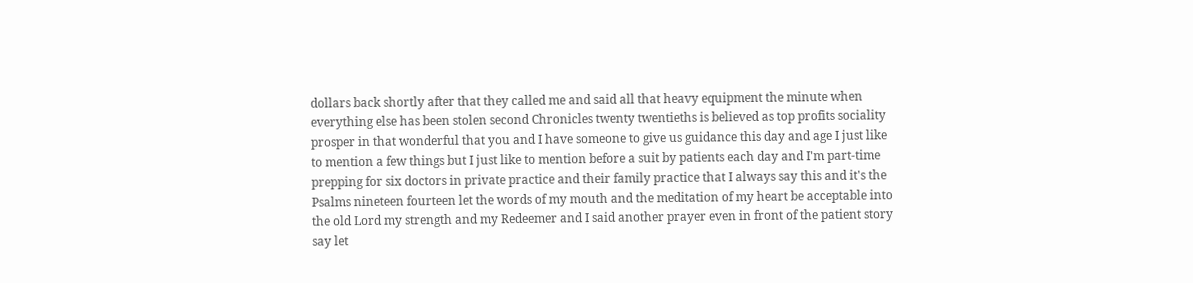dollars back shortly after that they called me and said all that heavy equipment the minute when everything else has been stolen second Chronicles twenty twentieths is believed as top profits sociality prosper in that wonderful that you and I have someone to give us guidance this day and age I just like to mention a few things but I just like to mention before a suit by patients each day and I'm part-time prepping for six doctors in private practice and their family practice that I always say this and it's the Psalms nineteen fourteen let the words of my mouth and the meditation of my heart be acceptable into the old Lord my strength and my Redeemer and I said another prayer even in front of the patient story say let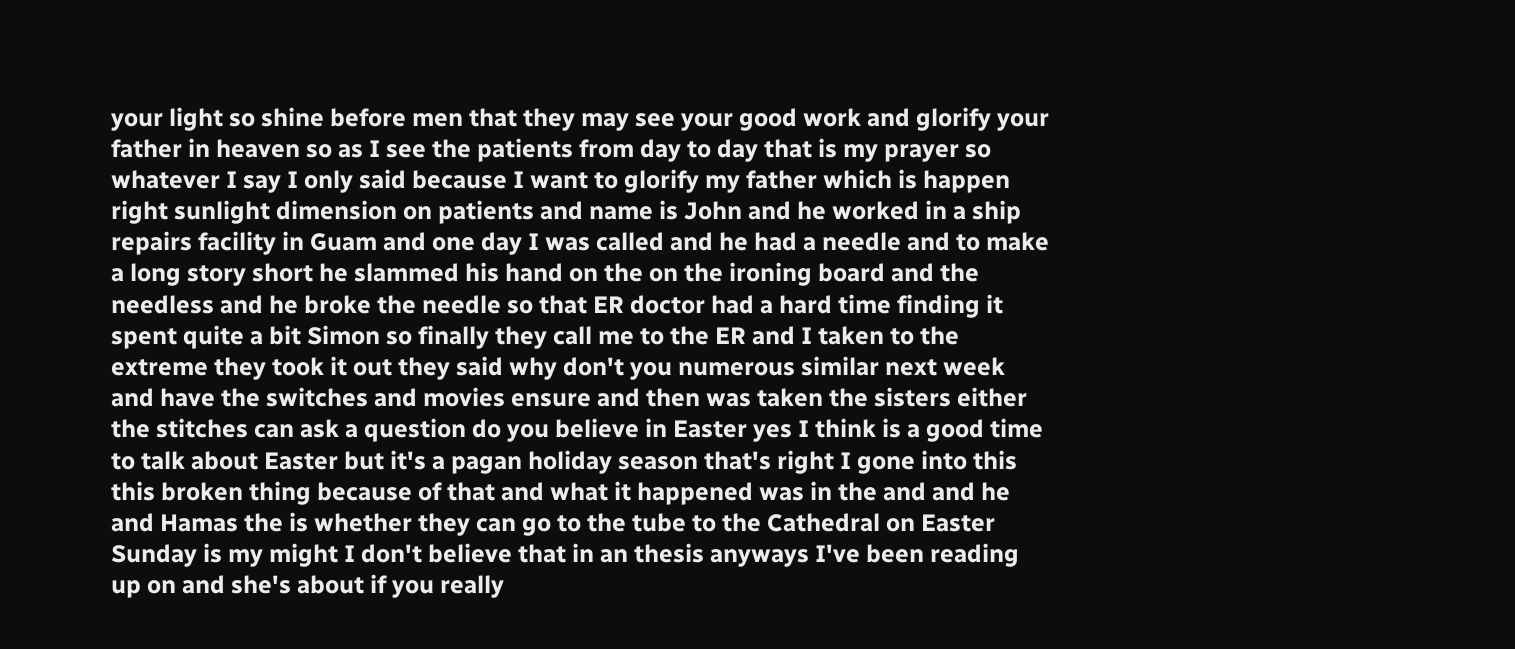your light so shine before men that they may see your good work and glorify your father in heaven so as I see the patients from day to day that is my prayer so whatever I say I only said because I want to glorify my father which is happen right sunlight dimension on patients and name is John and he worked in a ship repairs facility in Guam and one day I was called and he had a needle and to make a long story short he slammed his hand on the on the ironing board and the needless and he broke the needle so that ER doctor had a hard time finding it spent quite a bit Simon so finally they call me to the ER and I taken to the extreme they took it out they said why don't you numerous similar next week and have the switches and movies ensure and then was taken the sisters either the stitches can ask a question do you believe in Easter yes I think is a good time to talk about Easter but it's a pagan holiday season that's right I gone into this this broken thing because of that and what it happened was in the and and he and Hamas the is whether they can go to the tube to the Cathedral on Easter Sunday is my might I don't believe that in an thesis anyways I've been reading up on and she's about if you really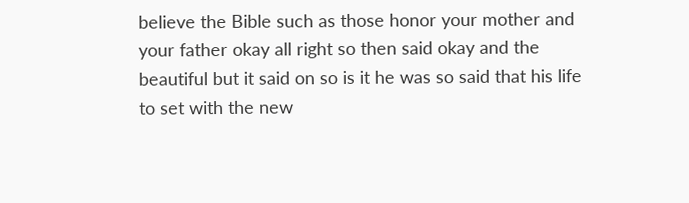believe the Bible such as those honor your mother and your father okay all right so then said okay and the beautiful but it said on so is it he was so said that his life to set with the new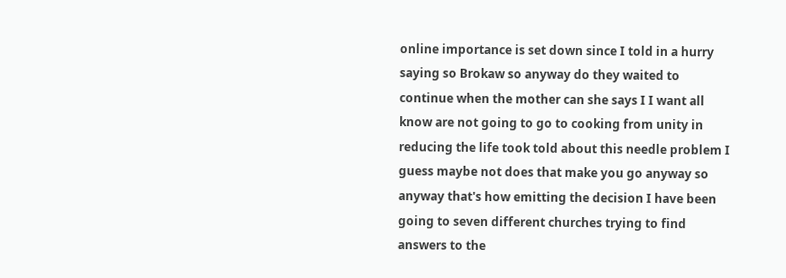online importance is set down since I told in a hurry saying so Brokaw so anyway do they waited to continue when the mother can she says I I want all know are not going to go to cooking from unity in reducing the life took told about this needle problem I guess maybe not does that make you go anyway so anyway that's how emitting the decision I have been going to seven different churches trying to find answers to the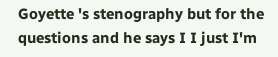Goyette 's stenography but for the questions and he says I I just I'm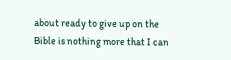about ready to give up on the Bible is nothing more that I can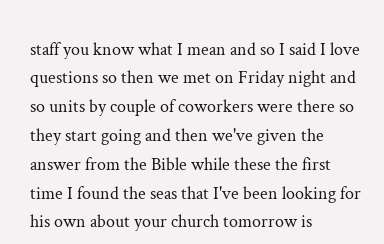staff you know what I mean and so I said I love questions so then we met on Friday night and so units by couple of coworkers were there so they start going and then we've given the answer from the Bible while these the first time I found the seas that I've been looking for his own about your church tomorrow is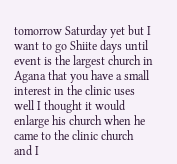tomorrow Saturday yet but I want to go Shiite days until event is the largest church in Agana that you have a small interest in the clinic uses well I thought it would enlarge his church when he came to the clinic church and I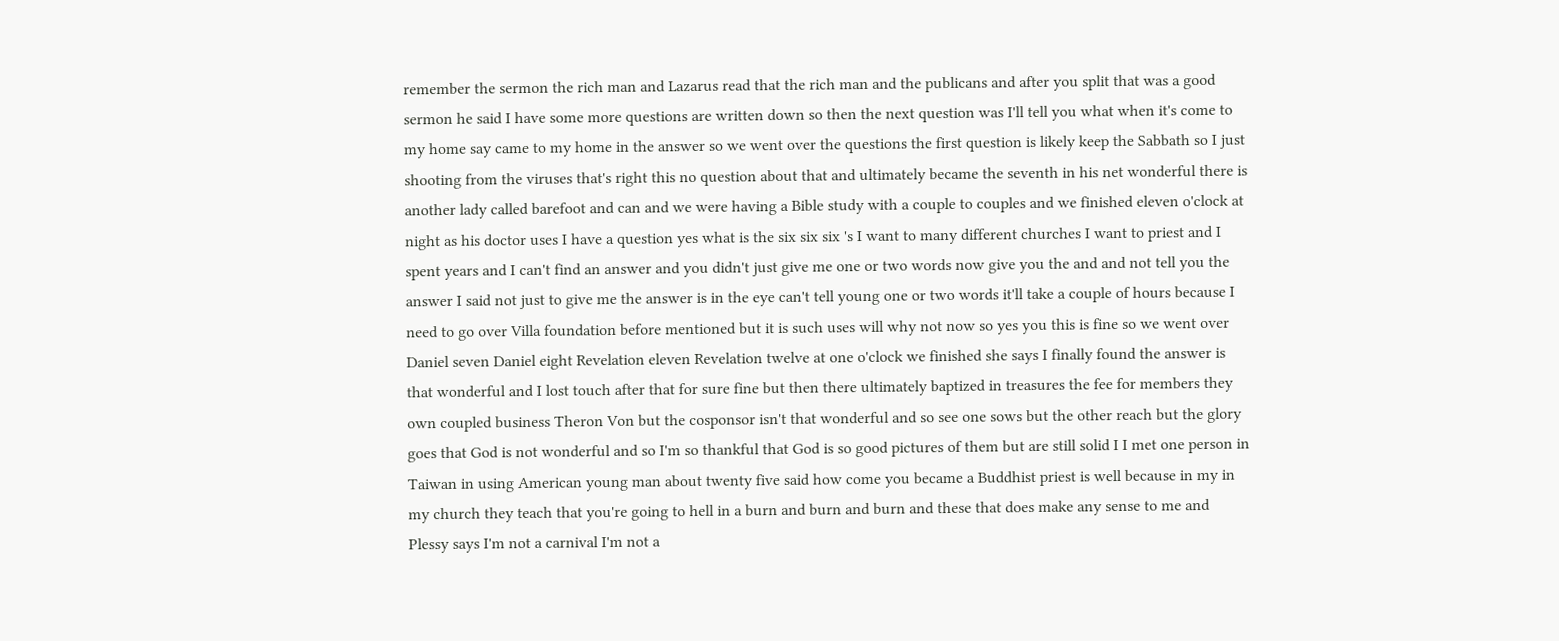remember the sermon the rich man and Lazarus read that the rich man and the publicans and after you split that was a good sermon he said I have some more questions are written down so then the next question was I'll tell you what when it's come to my home say came to my home in the answer so we went over the questions the first question is likely keep the Sabbath so I just shooting from the viruses that's right this no question about that and ultimately became the seventh in his net wonderful there is another lady called barefoot and can and we were having a Bible study with a couple to couples and we finished eleven o'clock at night as his doctor uses I have a question yes what is the six six six 's I want to many different churches I want to priest and I spent years and I can't find an answer and you didn't just give me one or two words now give you the and and not tell you the answer I said not just to give me the answer is in the eye can't tell young one or two words it'll take a couple of hours because I need to go over Villa foundation before mentioned but it is such uses will why not now so yes you this is fine so we went over Daniel seven Daniel eight Revelation eleven Revelation twelve at one o'clock we finished she says I finally found the answer is that wonderful and I lost touch after that for sure fine but then there ultimately baptized in treasures the fee for members they own coupled business Theron Von but the cosponsor isn't that wonderful and so see one sows but the other reach but the glory goes that God is not wonderful and so I'm so thankful that God is so good pictures of them but are still solid I I met one person in Taiwan in using American young man about twenty five said how come you became a Buddhist priest is well because in my in my church they teach that you're going to hell in a burn and burn and burn and these that does make any sense to me and Plessy says I'm not a carnival I'm not a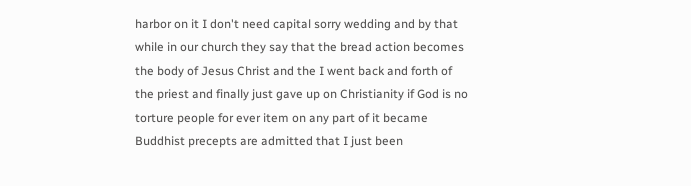harbor on it I don't need capital sorry wedding and by that while in our church they say that the bread action becomes the body of Jesus Christ and the I went back and forth of the priest and finally just gave up on Christianity if God is no torture people for ever item on any part of it became Buddhist precepts are admitted that I just been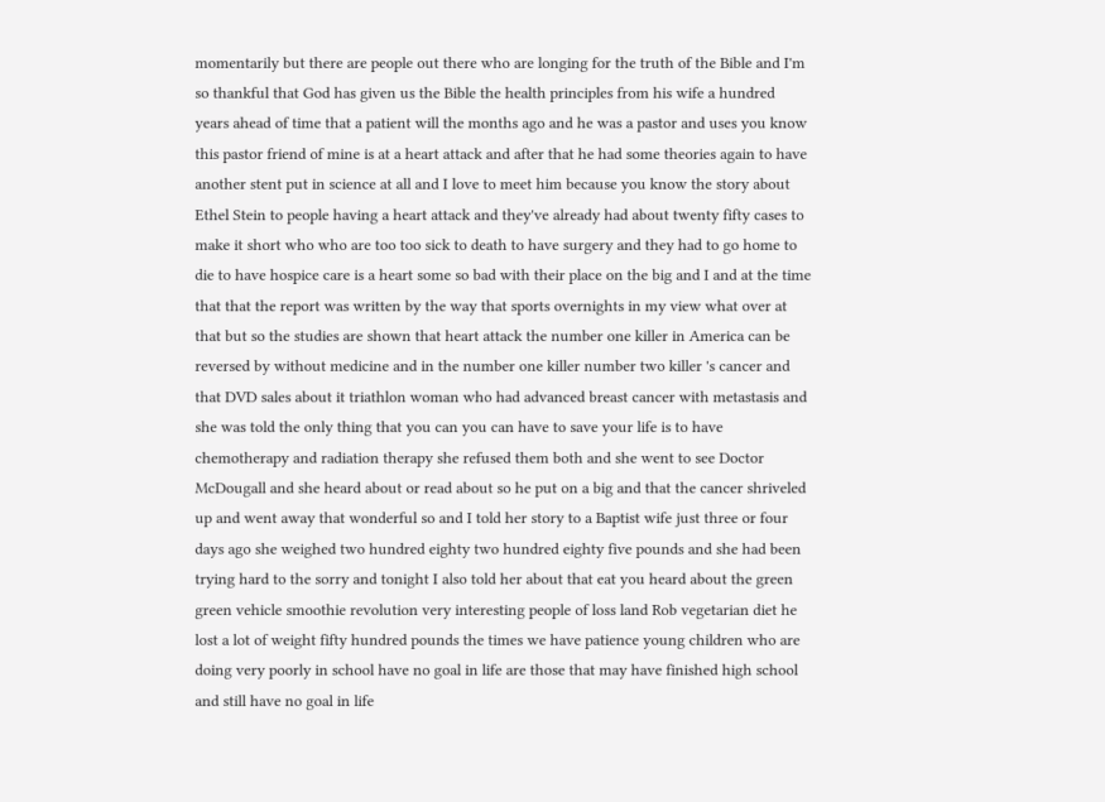momentarily but there are people out there who are longing for the truth of the Bible and I'm so thankful that God has given us the Bible the health principles from his wife a hundred years ahead of time that a patient will the months ago and he was a pastor and uses you know this pastor friend of mine is at a heart attack and after that he had some theories again to have another stent put in science at all and I love to meet him because you know the story about Ethel Stein to people having a heart attack and they've already had about twenty fifty cases to make it short who who are too too sick to death to have surgery and they had to go home to die to have hospice care is a heart some so bad with their place on the big and I and at the time that that the report was written by the way that sports overnights in my view what over at that but so the studies are shown that heart attack the number one killer in America can be reversed by without medicine and in the number one killer number two killer 's cancer and that DVD sales about it triathlon woman who had advanced breast cancer with metastasis and she was told the only thing that you can you can have to save your life is to have chemotherapy and radiation therapy she refused them both and she went to see Doctor McDougall and she heard about or read about so he put on a big and that the cancer shriveled up and went away that wonderful so and I told her story to a Baptist wife just three or four days ago she weighed two hundred eighty two hundred eighty five pounds and she had been trying hard to the sorry and tonight I also told her about that eat you heard about the green green vehicle smoothie revolution very interesting people of loss land Rob vegetarian diet he lost a lot of weight fifty hundred pounds the times we have patience young children who are doing very poorly in school have no goal in life are those that may have finished high school and still have no goal in life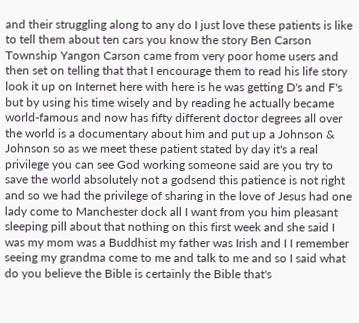and their struggling along to any do I just love these patients is like to tell them about ten cars you know the story Ben Carson Township Yangon Carson came from very poor home users and then set on telling that that I encourage them to read his life story look it up on Internet here with here is he was getting D's and F's but by using his time wisely and by reading he actually became world-famous and now has fifty different doctor degrees all over the world is a documentary about him and put up a Johnson & Johnson so as we meet these patient stated by day it's a real privilege you can see God working someone said are you try to save the world absolutely not a godsend this patience is not right and so we had the privilege of sharing in the love of Jesus had one lady come to Manchester dock all I want from you him pleasant sleeping pill about that nothing on this first week and she said I was my mom was a Buddhist my father was Irish and I I remember seeing my grandma come to me and talk to me and so I said what do you believe the Bible is certainly the Bible that's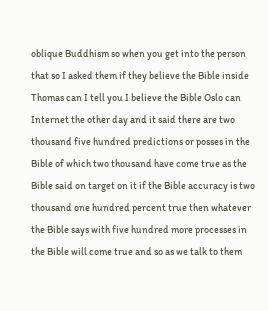oblique Buddhism so when you get into the person that so I asked them if they believe the Bible inside Thomas can I tell you I believe the Bible Oslo can Internet the other day and it said there are two thousand five hundred predictions or posses in the Bible of which two thousand have come true as the Bible said on target on it if the Bible accuracy is two thousand one hundred percent true then whatever the Bible says with five hundred more processes in the Bible will come true and so as we talk to them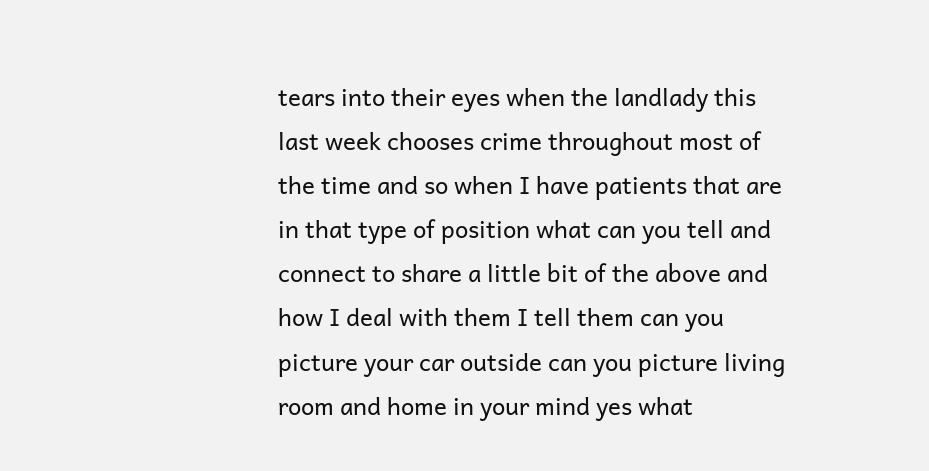tears into their eyes when the landlady this last week chooses crime throughout most of the time and so when I have patients that are in that type of position what can you tell and connect to share a little bit of the above and how I deal with them I tell them can you picture your car outside can you picture living room and home in your mind yes what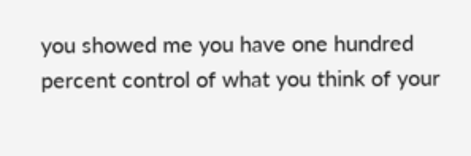you showed me you have one hundred percent control of what you think of your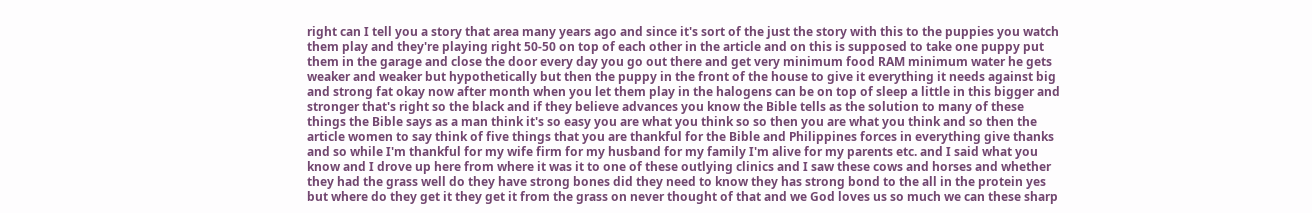right can I tell you a story that area many years ago and since it's sort of the just the story with this to the puppies you watch them play and they're playing right 50-50 on top of each other in the article and on this is supposed to take one puppy put them in the garage and close the door every day you go out there and get very minimum food RAM minimum water he gets weaker and weaker but hypothetically but then the puppy in the front of the house to give it everything it needs against big and strong fat okay now after month when you let them play in the halogens can be on top of sleep a little in this bigger and stronger that's right so the black and if they believe advances you know the Bible tells as the solution to many of these things the Bible says as a man think it's so easy you are what you think so so then you are what you think and so then the article women to say think of five things that you are thankful for the Bible and Philippines forces in everything give thanks and so while I'm thankful for my wife firm for my husband for my family I'm alive for my parents etc. and I said what you know and I drove up here from where it was it to one of these outlying clinics and I saw these cows and horses and whether they had the grass well do they have strong bones did they need to know they has strong bond to the all in the protein yes but where do they get it they get it from the grass on never thought of that and we God loves us so much we can these sharp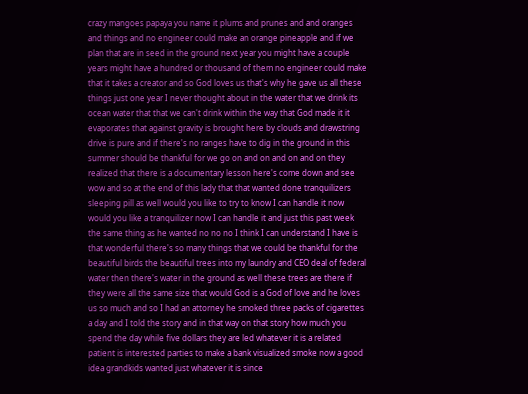crazy mangoes papaya you name it plums and prunes and and oranges and things and no engineer could make an orange pineapple and if we plan that are in seed in the ground next year you might have a couple years might have a hundred or thousand of them no engineer could make that it takes a creator and so God loves us that's why he gave us all these things just one year I never thought about in the water that we drink its ocean water that that we can't drink within the way that God made it it evaporates that against gravity is brought here by clouds and drawstring drive is pure and if there's no ranges have to dig in the ground in this summer should be thankful for we go on and on and on and on they realized that there is a documentary lesson here's come down and see wow and so at the end of this lady that that wanted done tranquilizers sleeping pill as well would you like to try to know I can handle it now would you like a tranquilizer now I can handle it and just this past week the same thing as he wanted no no no I think I can understand I have is that wonderful there's so many things that we could be thankful for the beautiful birds the beautiful trees into my laundry and CEO deal of federal water then there's water in the ground as well these trees are there if they were all the same size that would God is a God of love and he loves us so much and so I had an attorney he smoked three packs of cigarettes a day and I told the story and in that way on that story how much you spend the day while five dollars they are led whatever it is a related patient is interested parties to make a bank visualized smoke now a good idea grandkids wanted just whatever it is since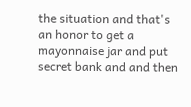the situation and that's an honor to get a mayonnaise jar and put secret bank and and then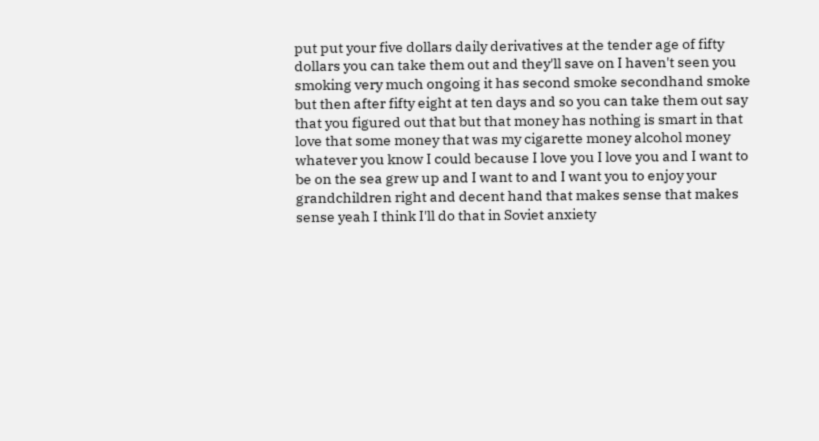put put your five dollars daily derivatives at the tender age of fifty dollars you can take them out and they'll save on I haven't seen you smoking very much ongoing it has second smoke secondhand smoke but then after fifty eight at ten days and so you can take them out say that you figured out that but that money has nothing is smart in that love that some money that was my cigarette money alcohol money whatever you know I could because I love you I love you and I want to be on the sea grew up and I want to and I want you to enjoy your grandchildren right and decent hand that makes sense that makes sense yeah I think I'll do that in Soviet anxiety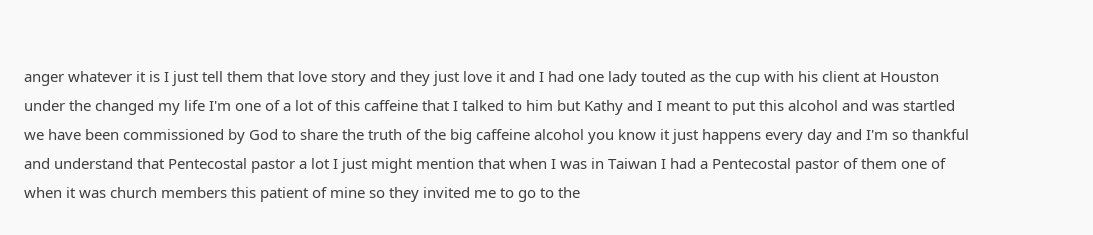anger whatever it is I just tell them that love story and they just love it and I had one lady touted as the cup with his client at Houston under the changed my life I'm one of a lot of this caffeine that I talked to him but Kathy and I meant to put this alcohol and was startled we have been commissioned by God to share the truth of the big caffeine alcohol you know it just happens every day and I'm so thankful and understand that Pentecostal pastor a lot I just might mention that when I was in Taiwan I had a Pentecostal pastor of them one of when it was church members this patient of mine so they invited me to go to the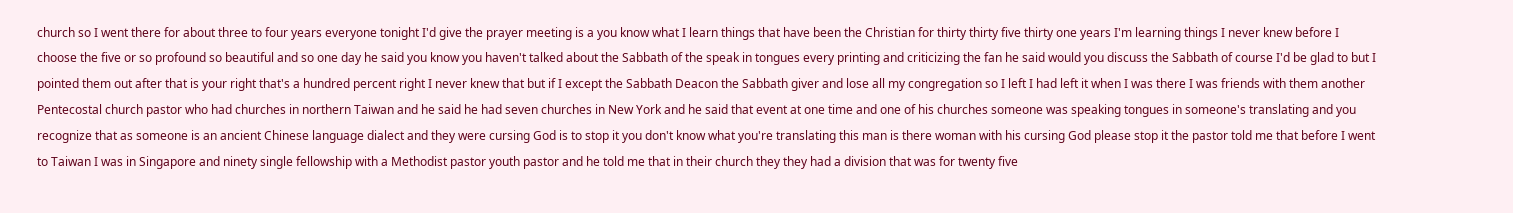church so I went there for about three to four years everyone tonight I'd give the prayer meeting is a you know what I learn things that have been the Christian for thirty thirty five thirty one years I'm learning things I never knew before I choose the five or so profound so beautiful and so one day he said you know you haven't talked about the Sabbath of the speak in tongues every printing and criticizing the fan he said would you discuss the Sabbath of course I'd be glad to but I pointed them out after that is your right that's a hundred percent right I never knew that but if I except the Sabbath Deacon the Sabbath giver and lose all my congregation so I left I had left it when I was there I was friends with them another Pentecostal church pastor who had churches in northern Taiwan and he said he had seven churches in New York and he said that event at one time and one of his churches someone was speaking tongues in someone's translating and you recognize that as someone is an ancient Chinese language dialect and they were cursing God is to stop it you don't know what you're translating this man is there woman with his cursing God please stop it the pastor told me that before I went to Taiwan I was in Singapore and ninety single fellowship with a Methodist pastor youth pastor and he told me that in their church they they had a division that was for twenty five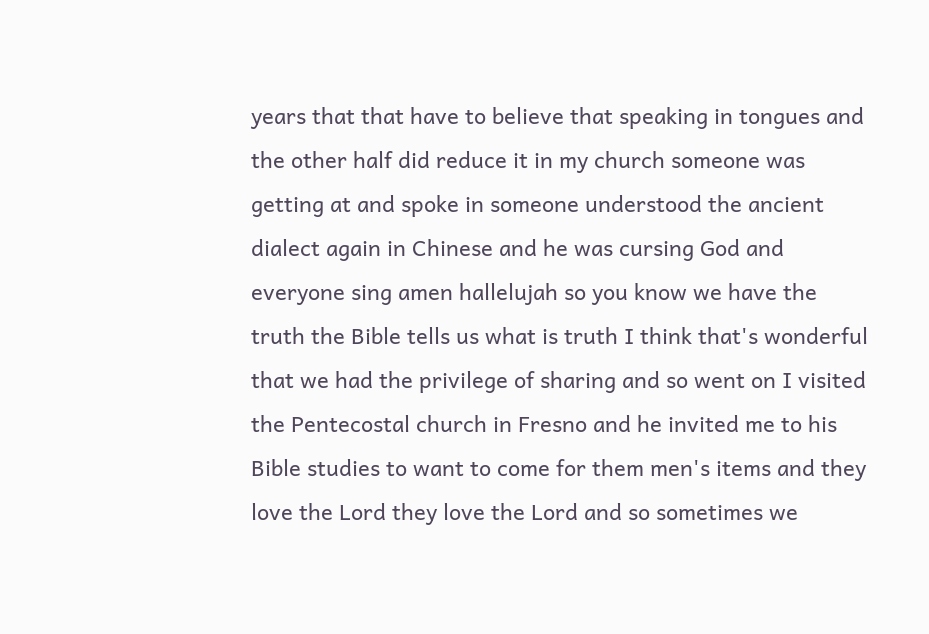years that that have to believe that speaking in tongues and the other half did reduce it in my church someone was getting at and spoke in someone understood the ancient dialect again in Chinese and he was cursing God and everyone sing amen hallelujah so you know we have the truth the Bible tells us what is truth I think that's wonderful that we had the privilege of sharing and so went on I visited the Pentecostal church in Fresno and he invited me to his Bible studies to want to come for them men's items and they love the Lord they love the Lord and so sometimes we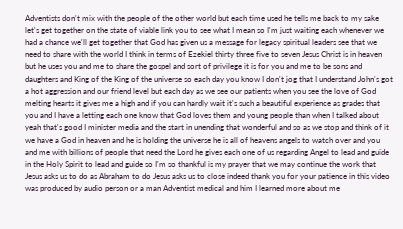Adventists don't mix with the people of the other world but each time used he tells me back to my sake let's get together on the state of viable link you to see what I mean so I'm just waiting each whenever we had a chance we'll get together that God has given us a message for legacy spiritual leaders see that we need to share with the world I think in terms of Ezekiel thirty three five to seven Jesus Christ is in heaven but he uses you and me to share the gospel and sort of privilege it is for you and me to be sons and daughters and King of the King of the universe so each day you know I don't jog that I understand John's got a hot aggression and our friend level but each day as we see our patients when you see the love of God melting hearts it gives me a high and if you can hardly wait it's such a beautiful experience as grades that you and I have a letting each one know that God loves them and young people than when I talked about yeah that's good I minister media and the start in unending that wonderful and so as we stop and think of it we have a God in heaven and he is holding the universe he is all of heavens angels to watch over and you and me with billions of people that need the Lord he gives each one of us regarding Angel to lead and guide in the Holy Spirit to lead and guide so I'm so thankful is my prayer that we may continue the work that Jesus asks us to do as Abraham to do Jesus asks us to close indeed thank you for your patience in this video was produced by audio person or a man Adventist medical and him I learned more about me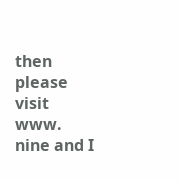then please visit www. nine and I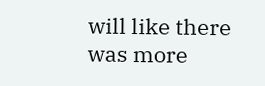will like there was more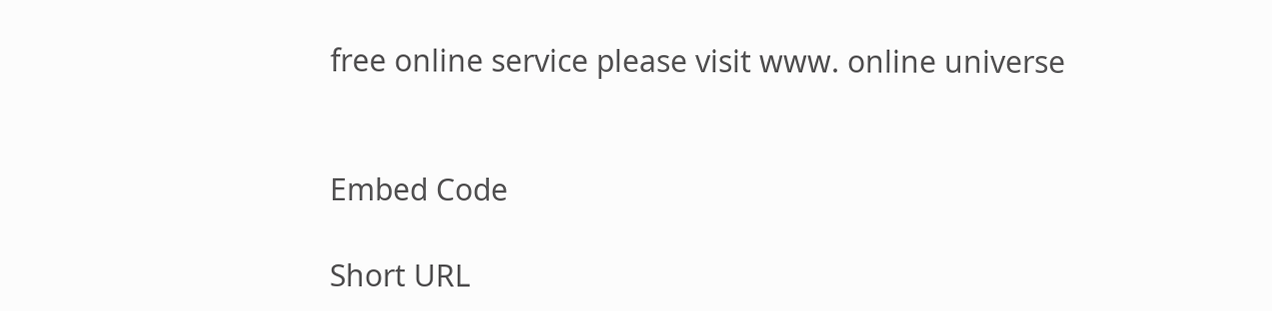free online service please visit www. online universe


Embed Code

Short URL